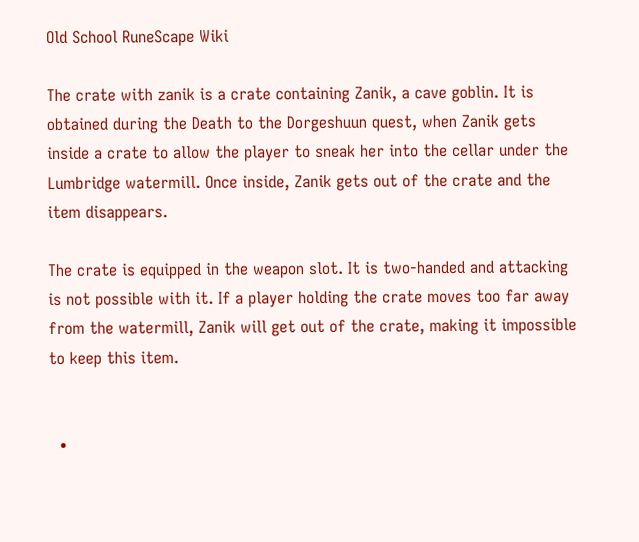Old School RuneScape Wiki

The crate with zanik is a crate containing Zanik, a cave goblin. It is obtained during the Death to the Dorgeshuun quest, when Zanik gets inside a crate to allow the player to sneak her into the cellar under the Lumbridge watermill. Once inside, Zanik gets out of the crate and the item disappears.

The crate is equipped in the weapon slot. It is two-handed and attacking is not possible with it. If a player holding the crate moves too far away from the watermill, Zanik will get out of the crate, making it impossible to keep this item.


  •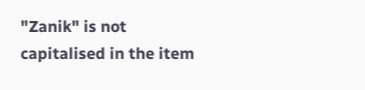"Zanik" is not capitalised in the item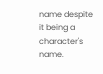name despite it being a character's name.